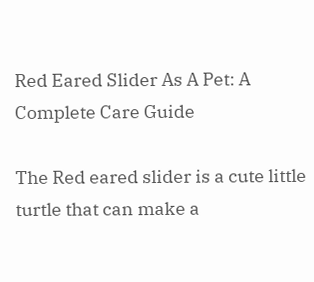Red Eared Slider As A Pet: A Complete Care Guide

The Red eared slider is a cute little turtle that can make a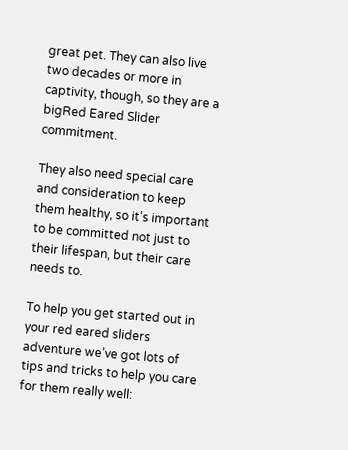great pet. They can also live two decades or more in captivity, though, so they are a bigRed Eared Slider commitment.

They also need special care and consideration to keep them healthy, so it’s important to be committed not just to their lifespan, but their care needs to.

To help you get started out in your red eared sliders adventure we’ve got lots of tips and tricks to help you care for them really well: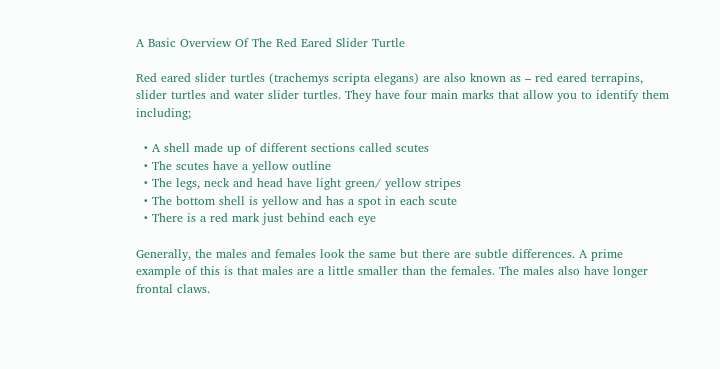A Basic Overview Of The Red Eared Slider Turtle

Red eared slider turtles (trachemys scripta elegans) are also known as – red eared terrapins, slider turtles and water slider turtles. They have four main marks that allow you to identify them including;

  • A shell made up of different sections called scutes
  • The scutes have a yellow outline
  • The legs, neck and head have light green/ yellow stripes
  • The bottom shell is yellow and has a spot in each scute
  • There is a red mark just behind each eye

Generally, the males and females look the same but there are subtle differences. A prime example of this is that males are a little smaller than the females. The males also have longer frontal claws.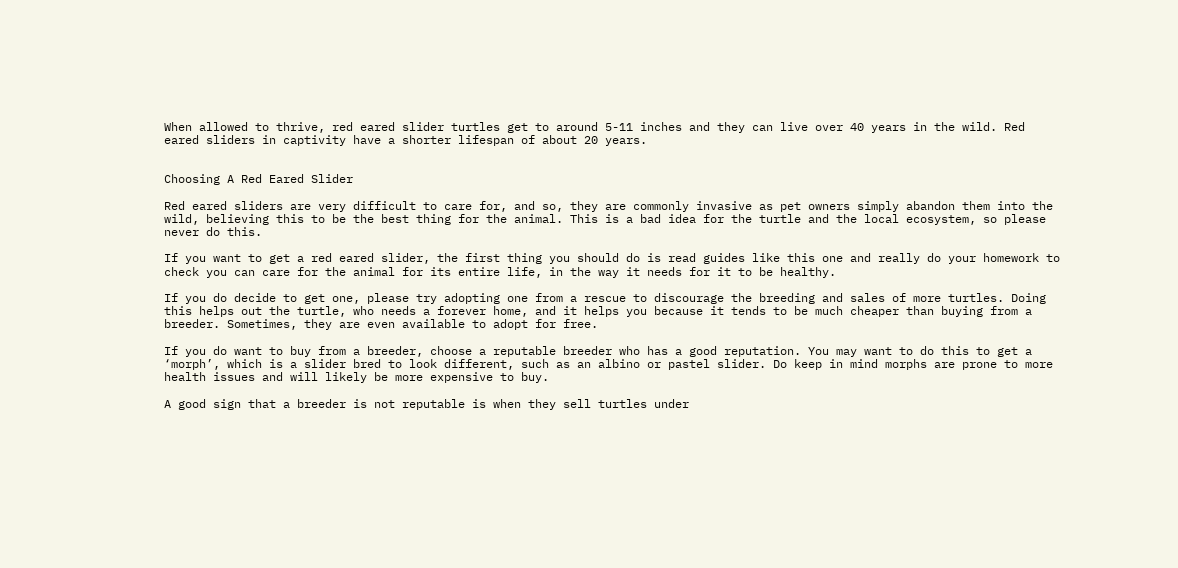When allowed to thrive, red eared slider turtles get to around 5-11 inches and they can live over 40 years in the wild. Red eared sliders in captivity have a shorter lifespan of about 20 years.


Choosing A Red Eared Slider

Red eared sliders are very difficult to care for, and so, they are commonly invasive as pet owners simply abandon them into the wild, believing this to be the best thing for the animal. This is a bad idea for the turtle and the local ecosystem, so please never do this.

If you want to get a red eared slider, the first thing you should do is read guides like this one and really do your homework to check you can care for the animal for its entire life, in the way it needs for it to be healthy.

If you do decide to get one, please try adopting one from a rescue to discourage the breeding and sales of more turtles. Doing this helps out the turtle, who needs a forever home, and it helps you because it tends to be much cheaper than buying from a breeder. Sometimes, they are even available to adopt for free.

If you do want to buy from a breeder, choose a reputable breeder who has a good reputation. You may want to do this to get a ‘morph’, which is a slider bred to look different, such as an albino or pastel slider. Do keep in mind morphs are prone to more health issues and will likely be more expensive to buy.

A good sign that a breeder is not reputable is when they sell turtles under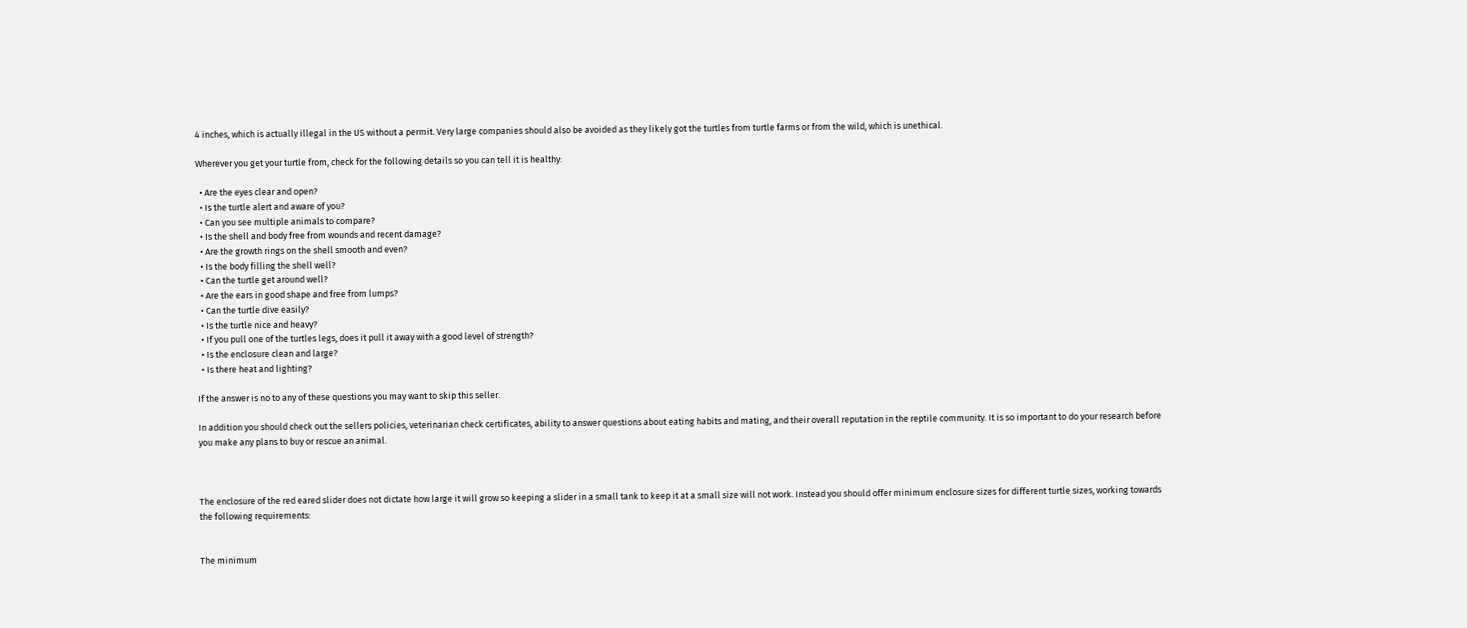4 inches, which is actually illegal in the US without a permit. Very large companies should also be avoided as they likely got the turtles from turtle farms or from the wild, which is unethical.

Wherever you get your turtle from, check for the following details so you can tell it is healthy:

  • Are the eyes clear and open?
  • Is the turtle alert and aware of you?
  • Can you see multiple animals to compare?
  • Is the shell and body free from wounds and recent damage?
  • Are the growth rings on the shell smooth and even?
  • Is the body filling the shell well?
  • Can the turtle get around well?
  • Are the ears in good shape and free from lumps?
  • Can the turtle dive easily?
  • Is the turtle nice and heavy?
  • If you pull one of the turtles legs, does it pull it away with a good level of strength?
  • Is the enclosure clean and large?
  • Is there heat and lighting?

If the answer is no to any of these questions you may want to skip this seller.

In addition you should check out the sellers policies, veterinarian check certificates, ability to answer questions about eating habits and mating, and their overall reputation in the reptile community. It is so important to do your research before you make any plans to buy or rescue an animal.



The enclosure of the red eared slider does not dictate how large it will grow so keeping a slider in a small tank to keep it at a small size will not work. Instead you should offer minimum enclosure sizes for different turtle sizes, working towards the following requirements:


The minimum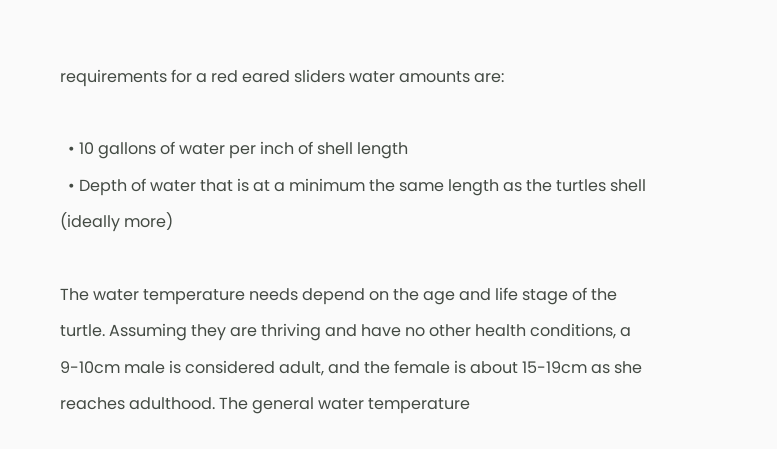requirements for a red eared sliders water amounts are:

  • 10 gallons of water per inch of shell length
  • Depth of water that is at a minimum the same length as the turtles shell (ideally more)

The water temperature needs depend on the age and life stage of the turtle. Assuming they are thriving and have no other health conditions, a 9-10cm male is considered adult, and the female is about 15-19cm as she reaches adulthood. The general water temperature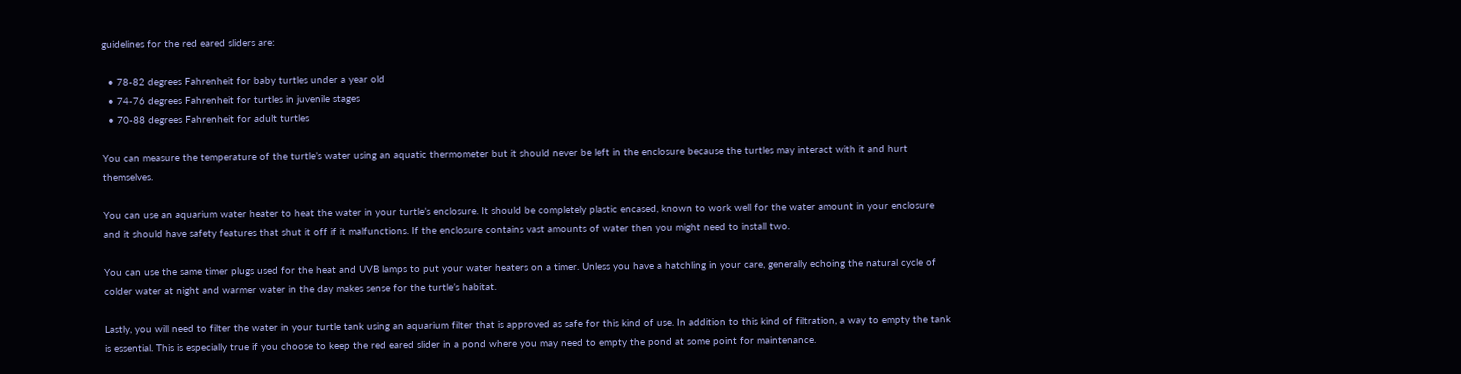guidelines for the red eared sliders are:

  • 78-82 degrees Fahrenheit for baby turtles under a year old
  • 74-76 degrees Fahrenheit for turtles in juvenile stages
  • 70-88 degrees Fahrenheit for adult turtles

You can measure the temperature of the turtle’s water using an aquatic thermometer but it should never be left in the enclosure because the turtles may interact with it and hurt themselves.

You can use an aquarium water heater to heat the water in your turtle’s enclosure. It should be completely plastic encased, known to work well for the water amount in your enclosure and it should have safety features that shut it off if it malfunctions. If the enclosure contains vast amounts of water then you might need to install two.

You can use the same timer plugs used for the heat and UVB lamps to put your water heaters on a timer. Unless you have a hatchling in your care, generally echoing the natural cycle of colder water at night and warmer water in the day makes sense for the turtle’s habitat.

Lastly, you will need to filter the water in your turtle tank using an aquarium filter that is approved as safe for this kind of use. In addition to this kind of filtration, a way to empty the tank is essential. This is especially true if you choose to keep the red eared slider in a pond where you may need to empty the pond at some point for maintenance.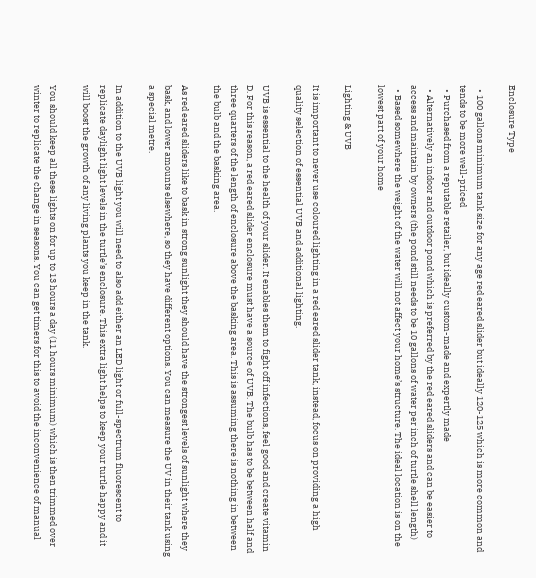Enclosure Type

  • 100 gallons minimum tank size for any age red eared slider but ideally 120-125 which is more common and tends to be more well-priced
  • Purchased from a reputable retailer, but ideally custom-made and expertly made
  • Alternatively an indoor and outdoor pond which is preferred by the red eared sliders and can be easier to access and maintain by owners (the pond still needs to be 10 gallons of water per inch of turtle shell length)
  • Based somewhere the weight of the water will not affect your home’s structure. The ideal location is on the lowest part of your home

Lighting & UVB

It is important to never use coloured lighting in a red eared slider tank, instead, focus on providing a high quality selection of essential UVB and additional lighting.

UVB is essential to the health of your slider. It enables them to fight off infections, feel good and create vitamin D. For this reason, a red eared slider enclosure must have a source of UVB. The bulb has to be between half and three quarters of the length of enclosure above the basking area. This is assuming there is nothing in between the bulb and the basking area.

As red eared sliders like to bask in strong sunlight they should have the strongest levels of sunlight where they bask, and lower amounts elsewhere, so they have different options. You can measure the UV in their tank using a special metre.

In addition to the UVB light you will need to also add either an LED light or full-spectrum fluorescent to replicate daylight light levels in the turtle’s enclosure. This extra light helps to keep your turtle happy and it will boost the growth of any living plants you keep in the tank.

You should keep all these lights on for up to 13 hours a day (11 hours minimum) which is then trimmed over winter to replicate the change in seasons. You can get timers for this to avoid the inconvenience of manual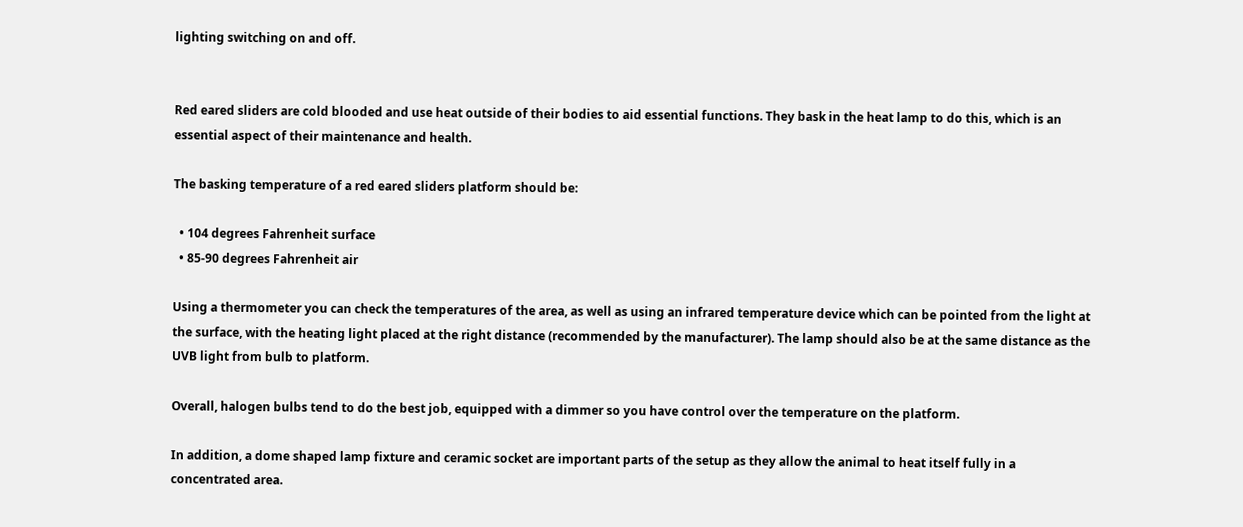lighting switching on and off.


Red eared sliders are cold blooded and use heat outside of their bodies to aid essential functions. They bask in the heat lamp to do this, which is an essential aspect of their maintenance and health.

The basking temperature of a red eared sliders platform should be:

  • 104 degrees Fahrenheit surface
  • 85-90 degrees Fahrenheit air

Using a thermometer you can check the temperatures of the area, as well as using an infrared temperature device which can be pointed from the light at the surface, with the heating light placed at the right distance (recommended by the manufacturer). The lamp should also be at the same distance as the UVB light from bulb to platform.

Overall, halogen bulbs tend to do the best job, equipped with a dimmer so you have control over the temperature on the platform.

In addition, a dome shaped lamp fixture and ceramic socket are important parts of the setup as they allow the animal to heat itself fully in a concentrated area.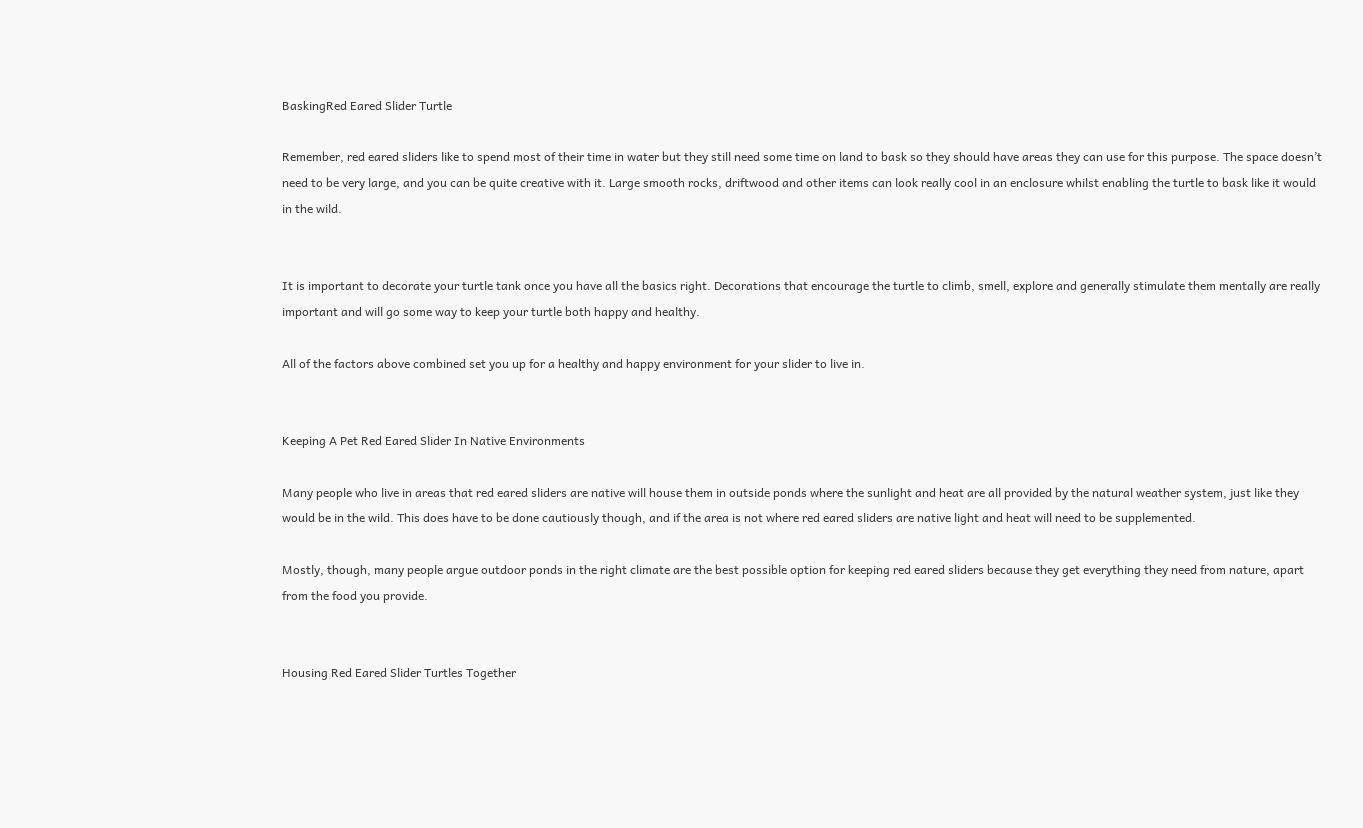BaskingRed Eared Slider Turtle

Remember, red eared sliders like to spend most of their time in water but they still need some time on land to bask so they should have areas they can use for this purpose. The space doesn’t need to be very large, and you can be quite creative with it. Large smooth rocks, driftwood and other items can look really cool in an enclosure whilst enabling the turtle to bask like it would in the wild.


It is important to decorate your turtle tank once you have all the basics right. Decorations that encourage the turtle to climb, smell, explore and generally stimulate them mentally are really important and will go some way to keep your turtle both happy and healthy.

All of the factors above combined set you up for a healthy and happy environment for your slider to live in.


Keeping A Pet Red Eared Slider In Native Environments

Many people who live in areas that red eared sliders are native will house them in outside ponds where the sunlight and heat are all provided by the natural weather system, just like they would be in the wild. This does have to be done cautiously though, and if the area is not where red eared sliders are native light and heat will need to be supplemented.

Mostly, though, many people argue outdoor ponds in the right climate are the best possible option for keeping red eared sliders because they get everything they need from nature, apart from the food you provide.


Housing Red Eared Slider Turtles Together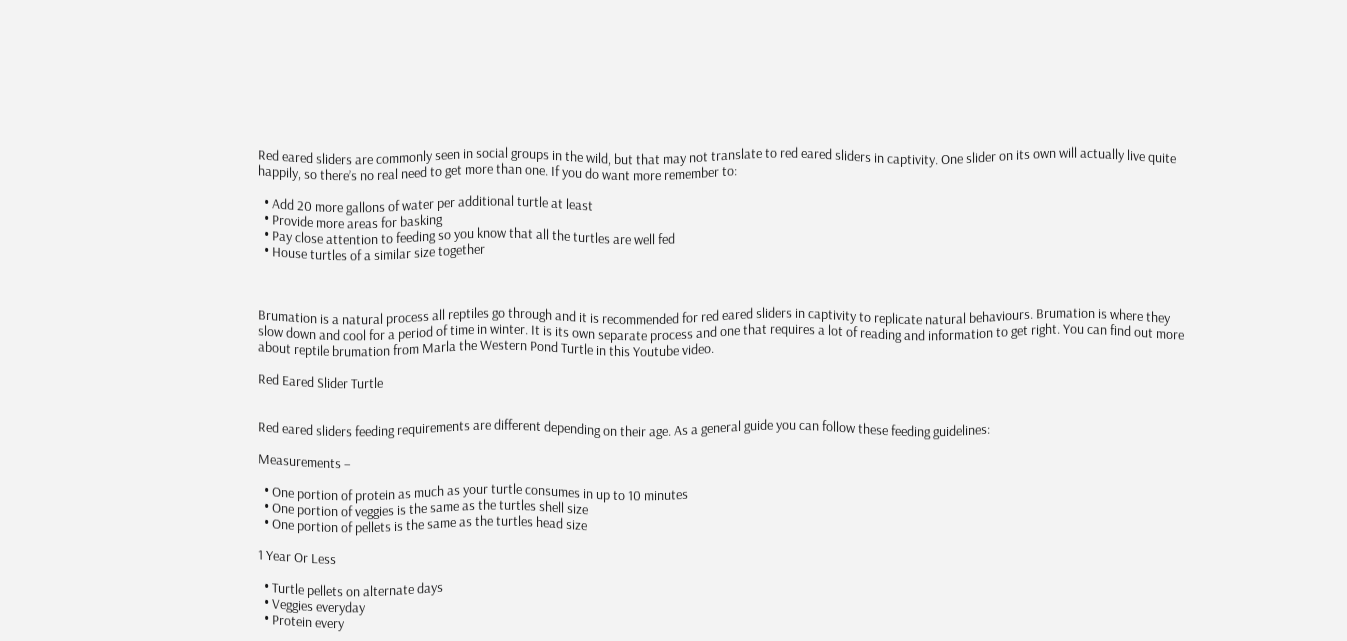Red eared sliders are commonly seen in social groups in the wild, but that may not translate to red eared sliders in captivity. One slider on its own will actually live quite happily, so there’s no real need to get more than one. If you do want more remember to:

  • Add 20 more gallons of water per additional turtle at least
  • Provide more areas for basking
  • Pay close attention to feeding so you know that all the turtles are well fed
  • House turtles of a similar size together



Brumation is a natural process all reptiles go through and it is recommended for red eared sliders in captivity to replicate natural behaviours. Brumation is where they slow down and cool for a period of time in winter. It is its own separate process and one that requires a lot of reading and information to get right. You can find out more about reptile brumation from Marla the Western Pond Turtle in this Youtube video.

Red Eared Slider Turtle


Red eared sliders feeding requirements are different depending on their age. As a general guide you can follow these feeding guidelines:

Measurements –

  • One portion of protein as much as your turtle consumes in up to 10 minutes
  • One portion of veggies is the same as the turtles shell size
  • One portion of pellets is the same as the turtles head size

1 Year Or Less

  • Turtle pellets on alternate days
  • Veggies everyday
  • Protein every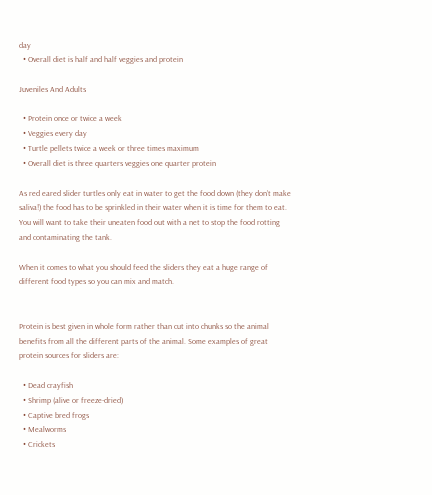day
  • Overall diet is half and half veggies and protein

Juveniles And Adults

  • Protein once or twice a week
  • Veggies every day
  • Turtle pellets twice a week or three times maximum
  • Overall diet is three quarters veggies one quarter protein

As red eared slider turtles only eat in water to get the food down (they don’t make saliva!) the food has to be sprinkled in their water when it is time for them to eat. You will want to take their uneaten food out with a net to stop the food rotting and contaminating the tank.

When it comes to what you should feed the sliders they eat a huge range of different food types so you can mix and match.


Protein is best given in whole form rather than cut into chunks so the animal benefits from all the different parts of the animal. Some examples of great protein sources for sliders are:

  • Dead crayfish
  • Shrimp (alive or freeze-dried)
  • Captive bred frogs
  • Mealworms
  • Crickets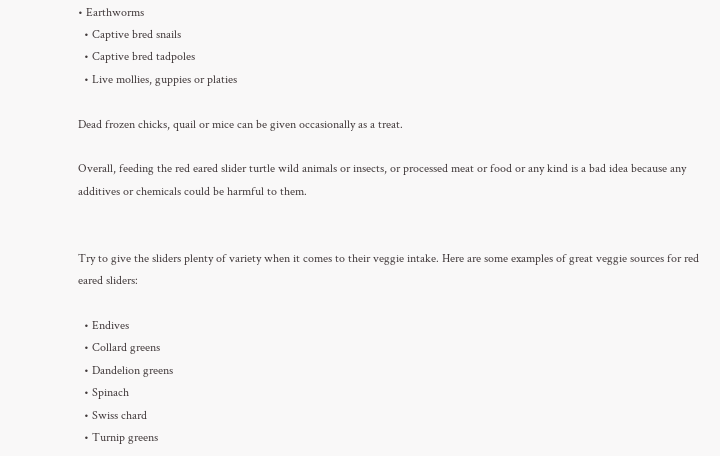• Earthworms
  • Captive bred snails
  • Captive bred tadpoles
  • Live mollies, guppies or platies

Dead frozen chicks, quail or mice can be given occasionally as a treat.

Overall, feeding the red eared slider turtle wild animals or insects, or processed meat or food or any kind is a bad idea because any additives or chemicals could be harmful to them.


Try to give the sliders plenty of variety when it comes to their veggie intake. Here are some examples of great veggie sources for red eared sliders:

  • Endives
  • Collard greens
  • Dandelion greens
  • Spinach
  • Swiss chard
  • Turnip greens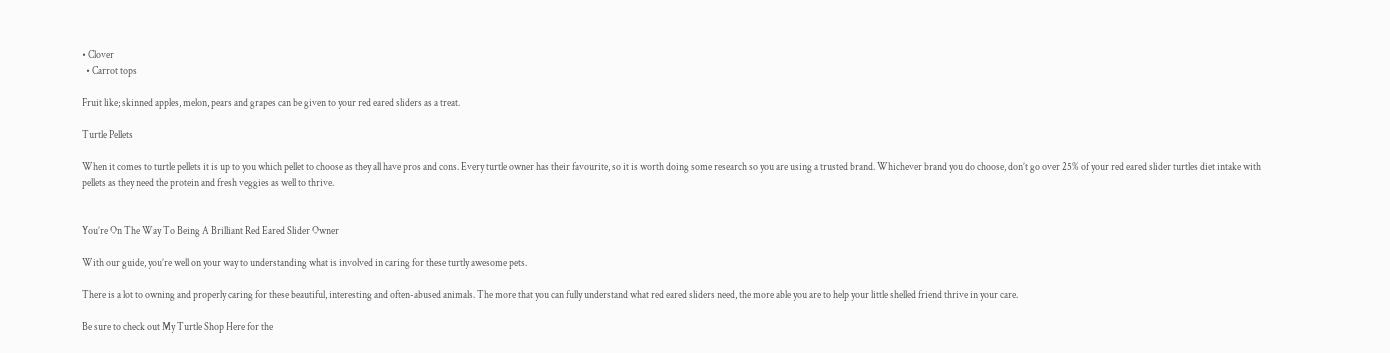• Clover
  • Carrot tops

Fruit like; skinned apples, melon, pears and grapes can be given to your red eared sliders as a treat.

Turtle Pellets

When it comes to turtle pellets it is up to you which pellet to choose as they all have pros and cons. Every turtle owner has their favourite, so it is worth doing some research so you are using a trusted brand. Whichever brand you do choose, don’t go over 25% of your red eared slider turtles diet intake with pellets as they need the protein and fresh veggies as well to thrive.


You’re On The Way To Being A Brilliant Red Eared Slider Owner

With our guide, you’re well on your way to understanding what is involved in caring for these turtly awesome pets.

There is a lot to owning and properly caring for these beautiful, interesting and often-abused animals. The more that you can fully understand what red eared sliders need, the more able you are to help your little shelled friend thrive in your care.

Be sure to check out My Turtle Shop Here for the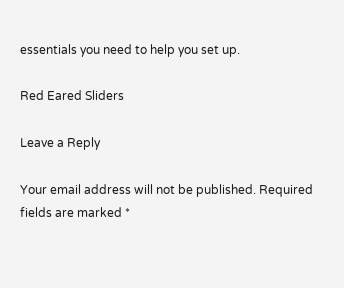essentials you need to help you set up.

Red Eared Sliders

Leave a Reply

Your email address will not be published. Required fields are marked *